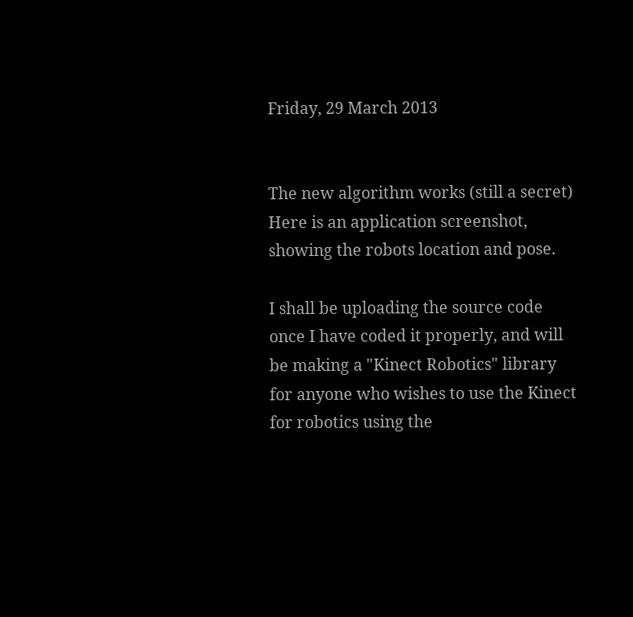Friday, 29 March 2013


The new algorithm works (still a secret) Here is an application screenshot, showing the robots location and pose.

I shall be uploading the source code once I have coded it properly, and will be making a "Kinect Robotics" library for anyone who wishes to use the Kinect for robotics using the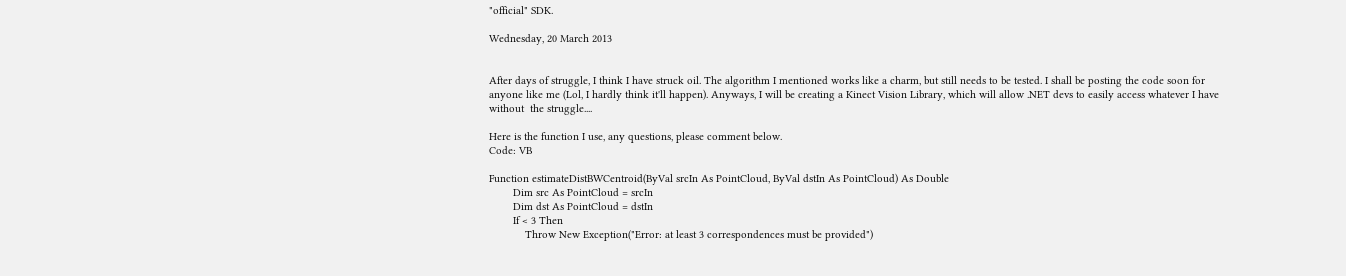"official" SDK.

Wednesday, 20 March 2013


After days of struggle, I think I have struck oil. The algorithm I mentioned works like a charm, but still needs to be tested. I shall be posting the code soon for anyone like me (Lol, I hardly think it'll happen). Anyways, I will be creating a Kinect Vision Library, which will allow .NET devs to easily access whatever I have without  the struggle....

Here is the function I use, any questions, please comment below.
Code: VB

Function estimateDistBWCentroid(ByVal srcIn As PointCloud, ByVal dstIn As PointCloud) As Double
        Dim src As PointCloud = srcIn
        Dim dst As PointCloud = dstIn
        If < 3 Then
            Throw New Exception("Error: at least 3 correspondences must be provided")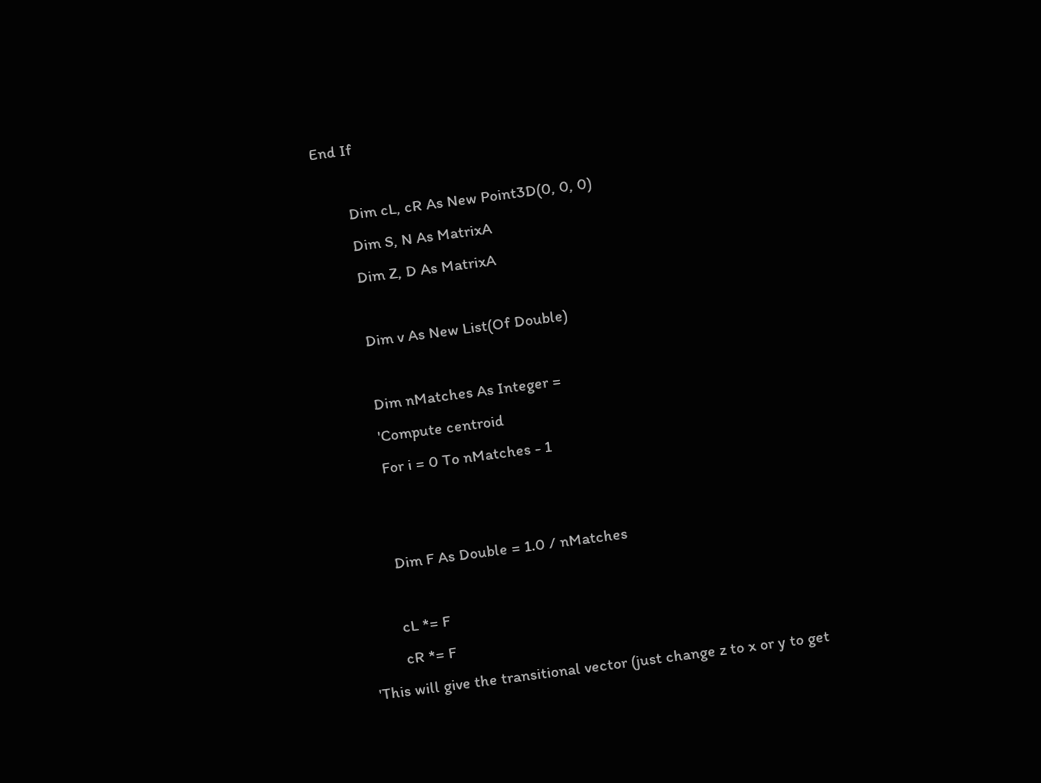End If

        Dim cL, cR As New Point3D(0, 0, 0)
        Dim S, N As MatrixA
        Dim Z, D As MatrixA

        Dim v As New List(Of Double)

        Dim nMatches As Integer =
        'Compute centroid
        For i = 0 To nMatches - 1


        Dim F As Double = 1.0 / nMatches

        cL *= F
        cR *= F
'This will give the transitional vector (just change z to x or y to get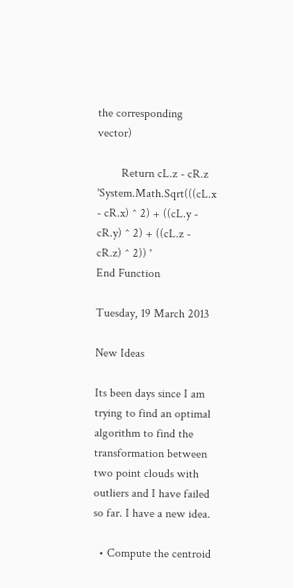the corresponding vector)

        Return cL.z - cR.z 'System.Math.Sqrt(((cL.x - cR.x) ^ 2) + ((cL.y - cR.y) ^ 2) + ((cL.z - cR.z) ^ 2)) '
End Function

Tuesday, 19 March 2013

New Ideas

Its been days since I am trying to find an optimal algorithm to find the transformation between two point clouds with outliers and I have failed so far. I have a new idea.

  • Compute the centroid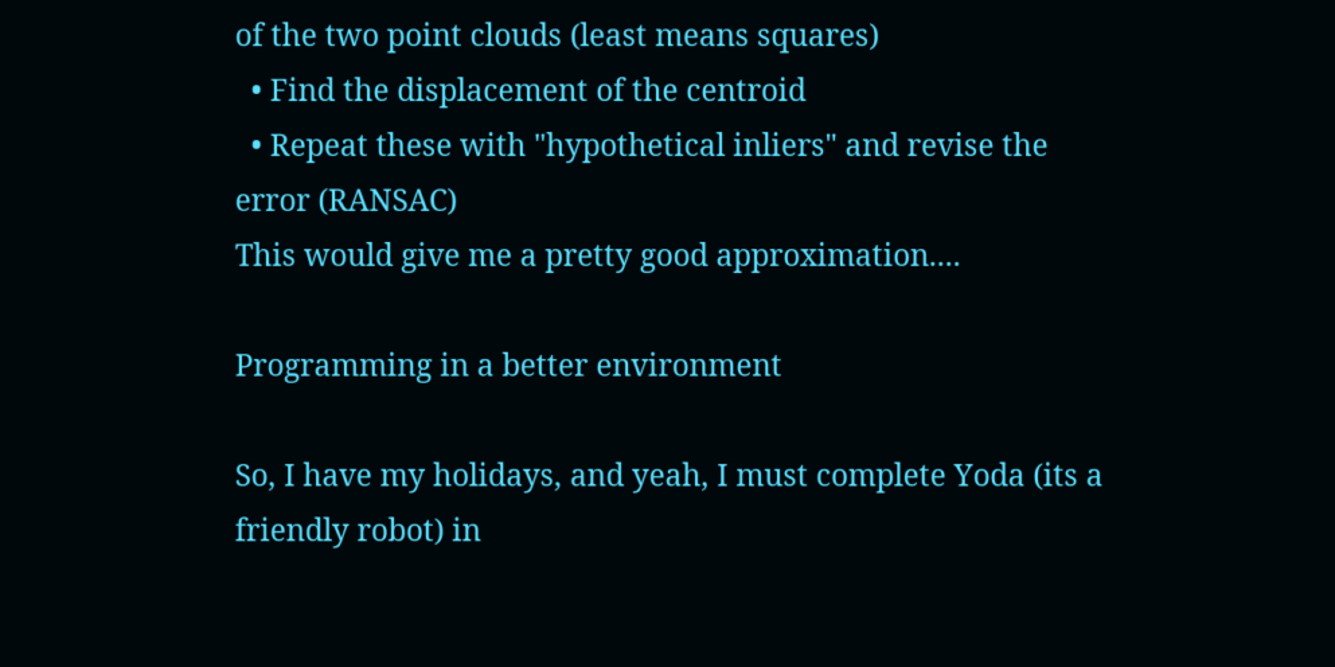of the two point clouds (least means squares)
  • Find the displacement of the centroid
  • Repeat these with "hypothetical inliers" and revise the error (RANSAC)
This would give me a pretty good approximation....

Programming in a better environment

So, I have my holidays, and yeah, I must complete Yoda (its a friendly robot) in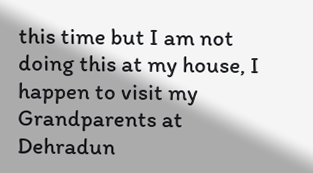this time but I am not doing this at my house, I happen to visit my Grandparents at Dehradun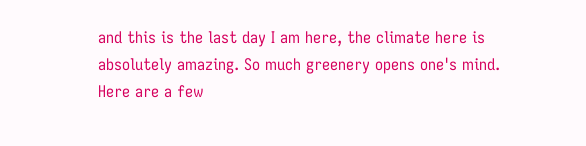and this is the last day I am here, the climate here is absolutely amazing. So much greenery opens one's mind. Here are a few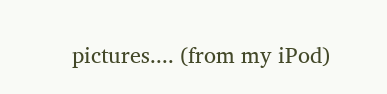pictures.... (from my iPod)